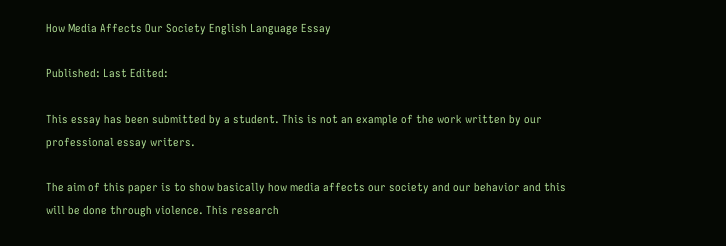How Media Affects Our Society English Language Essay

Published: Last Edited:

This essay has been submitted by a student. This is not an example of the work written by our professional essay writers.

The aim of this paper is to show basically how media affects our society and our behavior and this will be done through violence. This research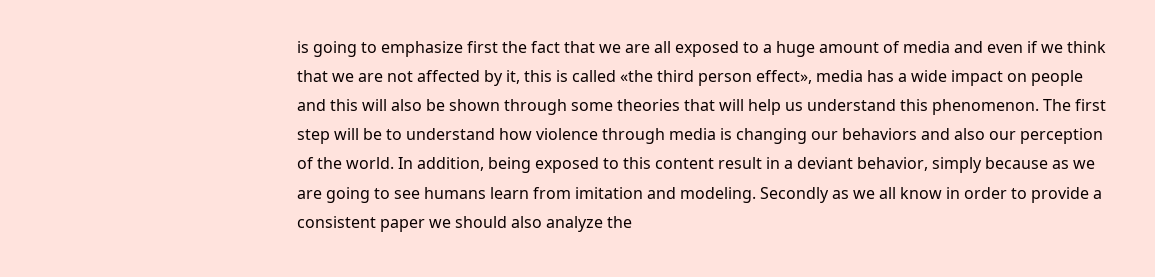is going to emphasize first the fact that we are all exposed to a huge amount of media and even if we think that we are not affected by it, this is called «the third person effect», media has a wide impact on people and this will also be shown through some theories that will help us understand this phenomenon. The first step will be to understand how violence through media is changing our behaviors and also our perception of the world. In addition, being exposed to this content result in a deviant behavior, simply because as we are going to see humans learn from imitation and modeling. Secondly as we all know in order to provide a consistent paper we should also analyze the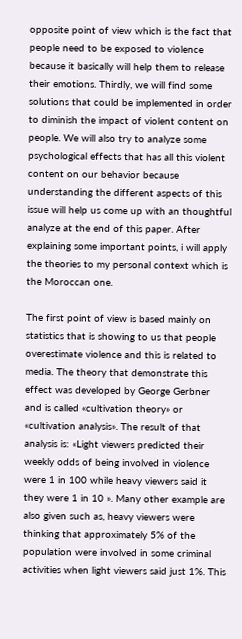opposite point of view which is the fact that people need to be exposed to violence because it basically will help them to release their emotions. Thirdly, we will find some solutions that could be implemented in order to diminish the impact of violent content on people. We will also try to analyze some psychological effects that has all this violent content on our behavior because understanding the different aspects of this issue will help us come up with an thoughtful analyze at the end of this paper. After explaining some important points, i will apply the theories to my personal context which is the Moroccan one.

The first point of view is based mainly on statistics that is showing to us that people overestimate violence and this is related to media. The theory that demonstrate this effect was developed by George Gerbner and is called «cultivation theory» or «cultivation analysis». The result of that analysis is: «Light viewers predicted their weekly odds of being involved in violence were 1 in 100 while heavy viewers said it they were 1 in 10 ». Many other example are also given such as, heavy viewers were thinking that approximately 5% of the population were involved in some criminal activities when light viewers said just 1%. This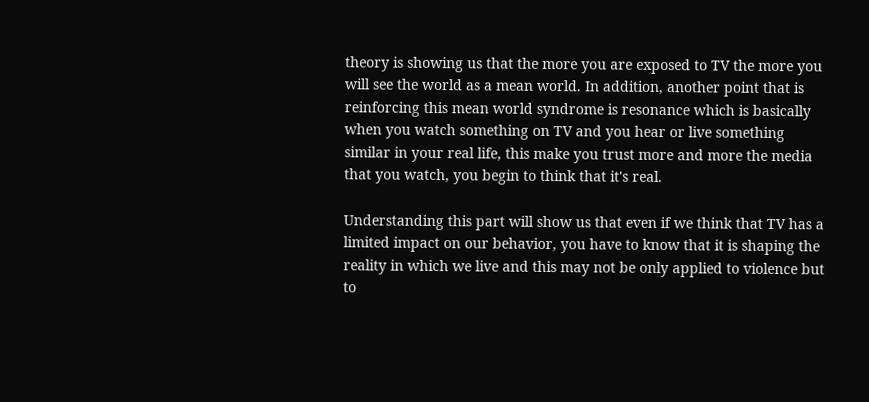theory is showing us that the more you are exposed to TV the more you will see the world as a mean world. In addition, another point that is reinforcing this mean world syndrome is resonance which is basically when you watch something on TV and you hear or live something similar in your real life, this make you trust more and more the media that you watch, you begin to think that it's real.

Understanding this part will show us that even if we think that TV has a limited impact on our behavior, you have to know that it is shaping the reality in which we live and this may not be only applied to violence but to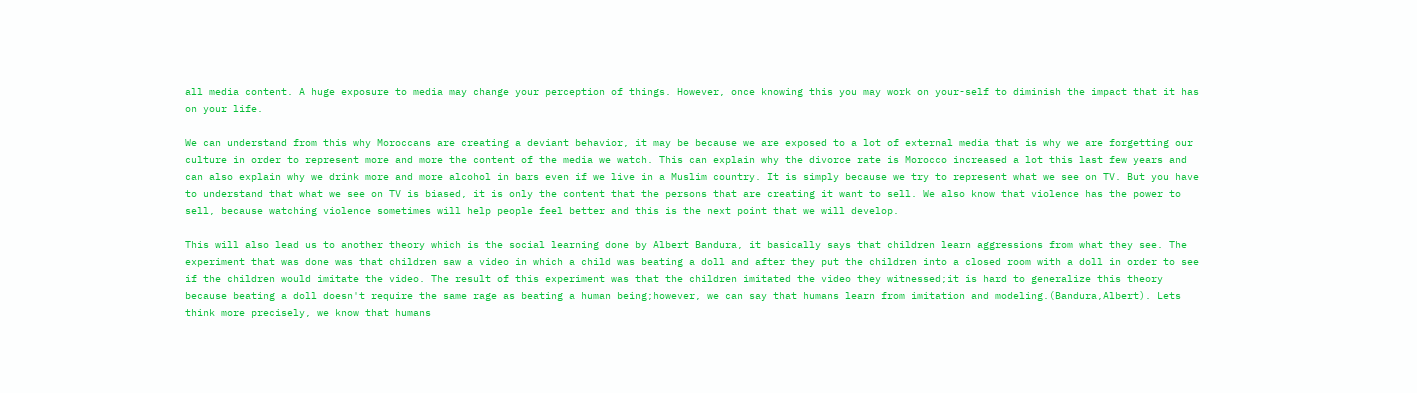all media content. A huge exposure to media may change your perception of things. However, once knowing this you may work on your-self to diminish the impact that it has on your life.

We can understand from this why Moroccans are creating a deviant behavior, it may be because we are exposed to a lot of external media that is why we are forgetting our culture in order to represent more and more the content of the media we watch. This can explain why the divorce rate is Morocco increased a lot this last few years and can also explain why we drink more and more alcohol in bars even if we live in a Muslim country. It is simply because we try to represent what we see on TV. But you have to understand that what we see on TV is biased, it is only the content that the persons that are creating it want to sell. We also know that violence has the power to sell, because watching violence sometimes will help people feel better and this is the next point that we will develop.

This will also lead us to another theory which is the social learning done by Albert Bandura, it basically says that children learn aggressions from what they see. The experiment that was done was that children saw a video in which a child was beating a doll and after they put the children into a closed room with a doll in order to see if the children would imitate the video. The result of this experiment was that the children imitated the video they witnessed;it is hard to generalize this theory because beating a doll doesn't require the same rage as beating a human being;however, we can say that humans learn from imitation and modeling.(Bandura,Albert). Lets think more precisely, we know that humans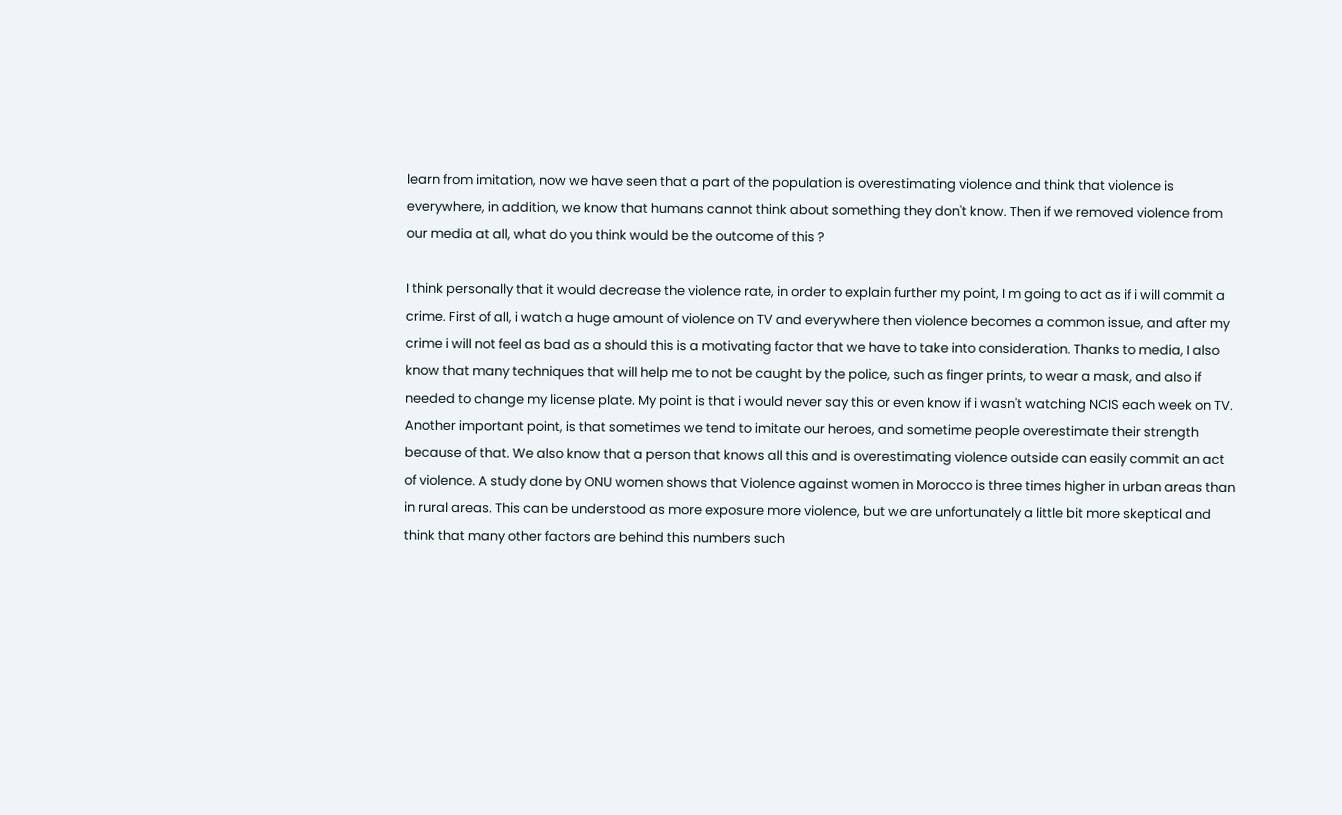learn from imitation, now we have seen that a part of the population is overestimating violence and think that violence is everywhere, in addition, we know that humans cannot think about something they don't know. Then if we removed violence from our media at all, what do you think would be the outcome of this ?

I think personally that it would decrease the violence rate, in order to explain further my point, I m going to act as if i will commit a crime. First of all, i watch a huge amount of violence on TV and everywhere then violence becomes a common issue, and after my crime i will not feel as bad as a should this is a motivating factor that we have to take into consideration. Thanks to media, I also know that many techniques that will help me to not be caught by the police, such as finger prints, to wear a mask, and also if needed to change my license plate. My point is that i would never say this or even know if i wasn't watching NCIS each week on TV. Another important point, is that sometimes we tend to imitate our heroes, and sometime people overestimate their strength because of that. We also know that a person that knows all this and is overestimating violence outside can easily commit an act of violence. A study done by ONU women shows that Violence against women in Morocco is three times higher in urban areas than in rural areas. This can be understood as more exposure more violence, but we are unfortunately a little bit more skeptical and think that many other factors are behind this numbers such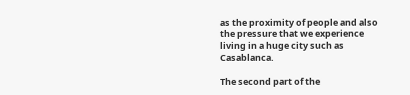as the proximity of people and also the pressure that we experience living in a huge city such as Casablanca.

The second part of the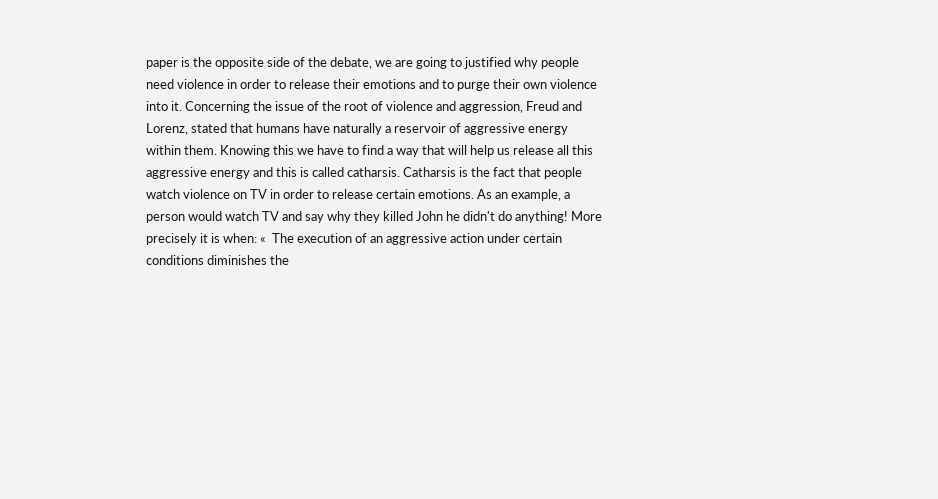paper is the opposite side of the debate, we are going to justified why people need violence in order to release their emotions and to purge their own violence into it. Concerning the issue of the root of violence and aggression, Freud and Lorenz, stated that humans have naturally a reservoir of aggressive energy within them. Knowing this we have to find a way that will help us release all this aggressive energy and this is called catharsis. Catharsis is the fact that people watch violence on TV in order to release certain emotions. As an example, a person would watch TV and say why they killed John he didn't do anything! More precisely it is when: «  The execution of an aggressive action under certain conditions diminishes the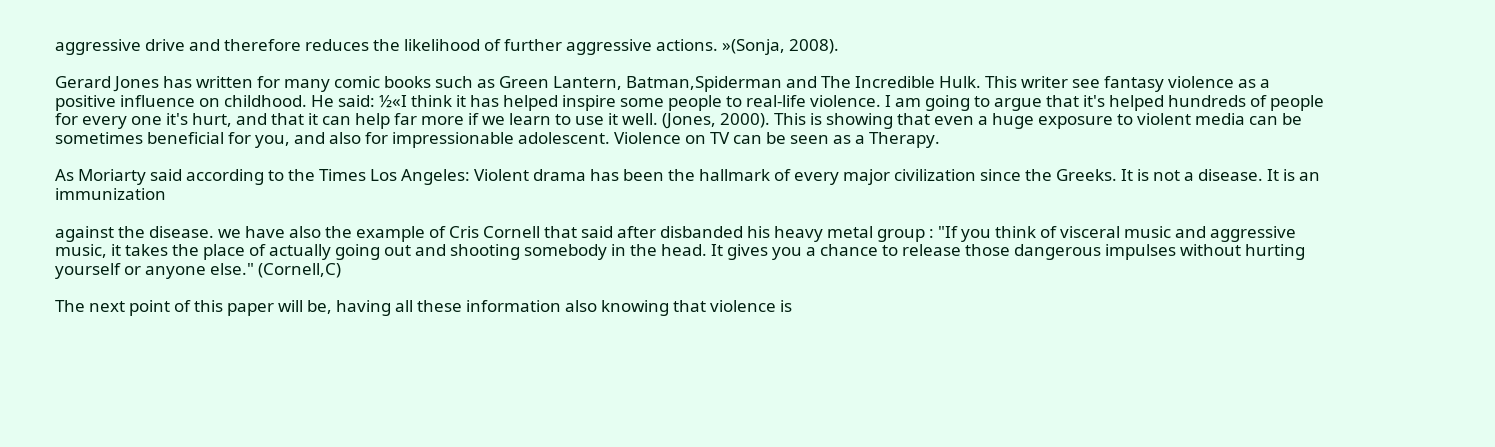aggressive drive and therefore reduces the likelihood of further aggressive actions. »(Sonja, 2008).

Gerard Jones has written for many comic books such as Green Lantern, Batman,Spiderman and The Incredible Hulk. This writer see fantasy violence as a positive influence on childhood. He said: ½«I think it has helped inspire some people to real-life violence. I am going to argue that it's helped hundreds of people for every one it's hurt, and that it can help far more if we learn to use it well. (Jones, 2000). This is showing that even a huge exposure to violent media can be sometimes beneficial for you, and also for impressionable adolescent. Violence on TV can be seen as a Therapy.

As Moriarty said according to the Times Los Angeles: Violent drama has been the hallmark of every major civilization since the Greeks. It is not a disease. It is an immunization

against the disease. we have also the example of Cris Cornell that said after disbanded his heavy metal group : "If you think of visceral music and aggressive music, it takes the place of actually going out and shooting somebody in the head. It gives you a chance to release those dangerous impulses without hurting yourself or anyone else." (Cornell,C)

The next point of this paper will be, having all these information also knowing that violence is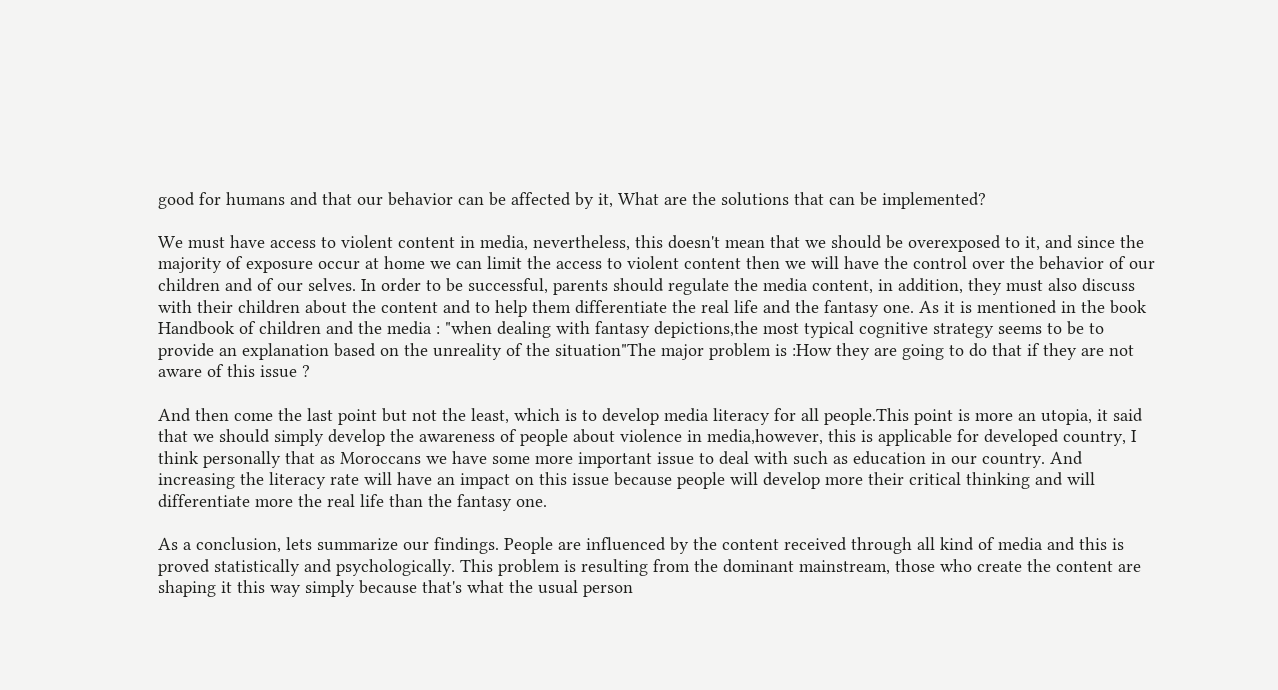good for humans and that our behavior can be affected by it, What are the solutions that can be implemented?

We must have access to violent content in media, nevertheless, this doesn't mean that we should be overexposed to it, and since the majority of exposure occur at home we can limit the access to violent content then we will have the control over the behavior of our children and of our selves. In order to be successful, parents should regulate the media content, in addition, they must also discuss with their children about the content and to help them differentiate the real life and the fantasy one. As it is mentioned in the book Handbook of children and the media : "when dealing with fantasy depictions,the most typical cognitive strategy seems to be to provide an explanation based on the unreality of the situation"The major problem is :How they are going to do that if they are not aware of this issue ?

And then come the last point but not the least, which is to develop media literacy for all people.This point is more an utopia, it said that we should simply develop the awareness of people about violence in media,however, this is applicable for developed country, I think personally that as Moroccans we have some more important issue to deal with such as education in our country. And increasing the literacy rate will have an impact on this issue because people will develop more their critical thinking and will differentiate more the real life than the fantasy one.

As a conclusion, lets summarize our findings. People are influenced by the content received through all kind of media and this is proved statistically and psychologically. This problem is resulting from the dominant mainstream, those who create the content are shaping it this way simply because that's what the usual person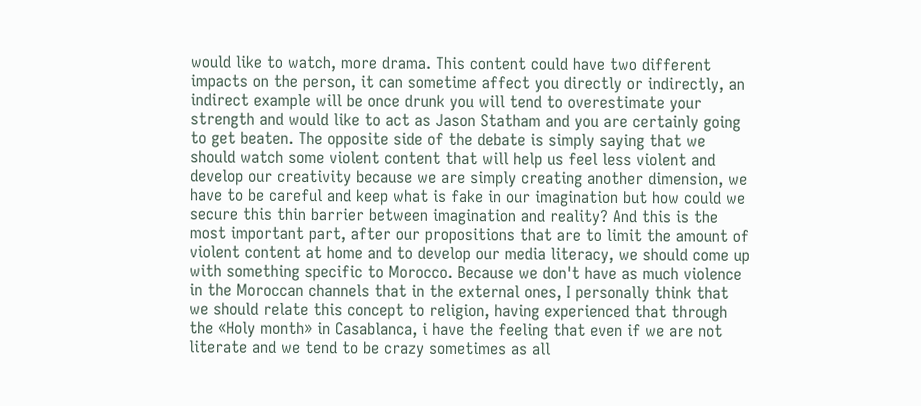would like to watch, more drama. This content could have two different impacts on the person, it can sometime affect you directly or indirectly, an indirect example will be once drunk you will tend to overestimate your strength and would like to act as Jason Statham and you are certainly going to get beaten. The opposite side of the debate is simply saying that we should watch some violent content that will help us feel less violent and develop our creativity because we are simply creating another dimension, we have to be careful and keep what is fake in our imagination but how could we secure this thin barrier between imagination and reality? And this is the most important part, after our propositions that are to limit the amount of violent content at home and to develop our media literacy, we should come up with something specific to Morocco. Because we don't have as much violence in the Moroccan channels that in the external ones, I personally think that we should relate this concept to religion, having experienced that through the «Holy month» in Casablanca, i have the feeling that even if we are not literate and we tend to be crazy sometimes as all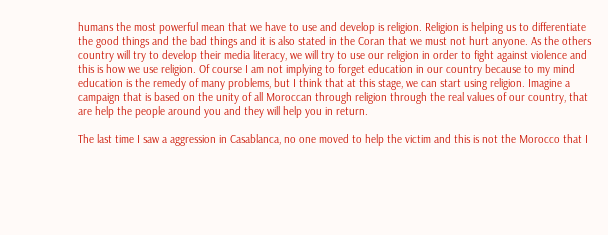humans the most powerful mean that we have to use and develop is religion. Religion is helping us to differentiate the good things and the bad things and it is also stated in the Coran that we must not hurt anyone. As the others country will try to develop their media literacy, we will try to use our religion in order to fight against violence and this is how we use religion. Of course I am not implying to forget education in our country because to my mind education is the remedy of many problems, but I think that at this stage, we can start using religion. Imagine a campaign that is based on the unity of all Moroccan through religion through the real values of our country, that are help the people around you and they will help you in return.

The last time I saw a aggression in Casablanca, no one moved to help the victim and this is not the Morocco that I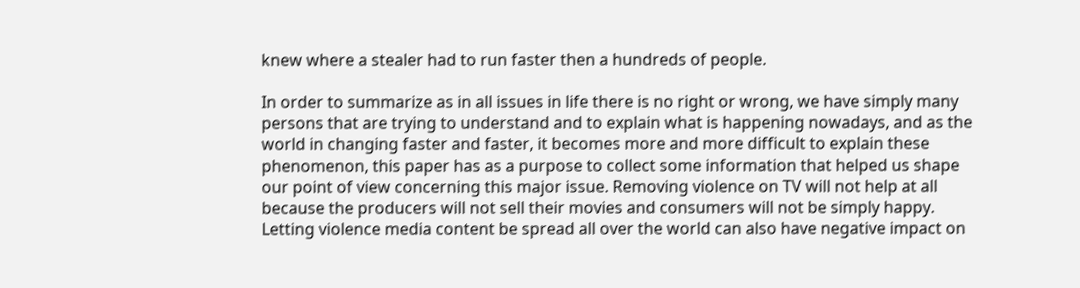knew where a stealer had to run faster then a hundreds of people.

In order to summarize as in all issues in life there is no right or wrong, we have simply many persons that are trying to understand and to explain what is happening nowadays, and as the world in changing faster and faster, it becomes more and more difficult to explain these phenomenon, this paper has as a purpose to collect some information that helped us shape our point of view concerning this major issue. Removing violence on TV will not help at all because the producers will not sell their movies and consumers will not be simply happy. Letting violence media content be spread all over the world can also have negative impact on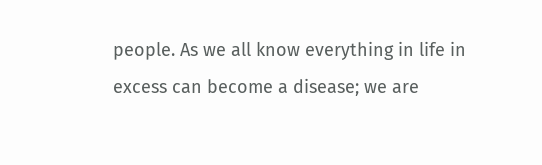people. As we all know everything in life in excess can become a disease; we are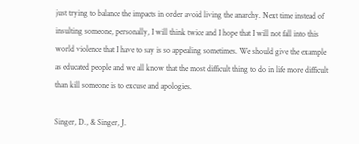just trying to balance the impacts in order avoid living the anarchy. Next time instead of insulting someone, personally, I will think twice and I hope that I will not fall into this world violence that I have to say is so appealing sometimes. We should give the example as educated people and we all know that the most difficult thing to do in life more difficult than kill someone is to excuse and apologies.

Singer, D., & Singer, J.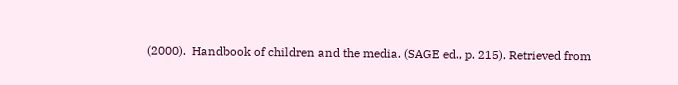(2000).  Handbook of children and the media. (SAGE ed., p. 215). Retrieved from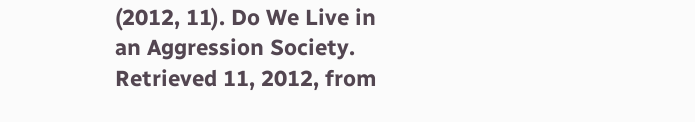(2012, 11). Do We Live in an Aggression Society. Retrieved 11, 2012, from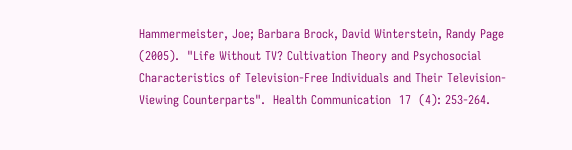Hammermeister, Joe; Barbara Brock, David Winterstein, Randy Page (2005).  "Life Without TV? Cultivation Theory and Psychosocial Characteristics of Television-Free Individuals and Their Television-Viewing Counterparts".  Health Communication  17  (4): 253-264.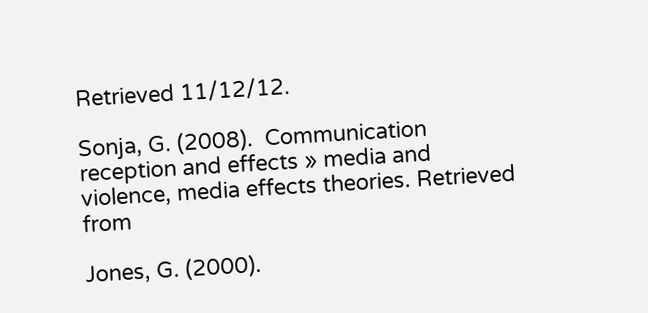Retrieved 11/12/12.

Sonja, G. (2008).  Communication reception and effects » media and violence, media effects theories. Retrieved from

Jones, G. (2000).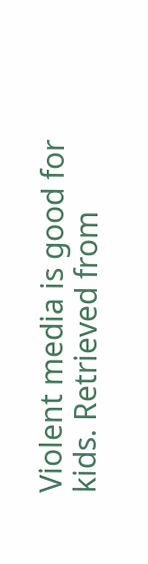Violent media is good for kids. Retrieved from